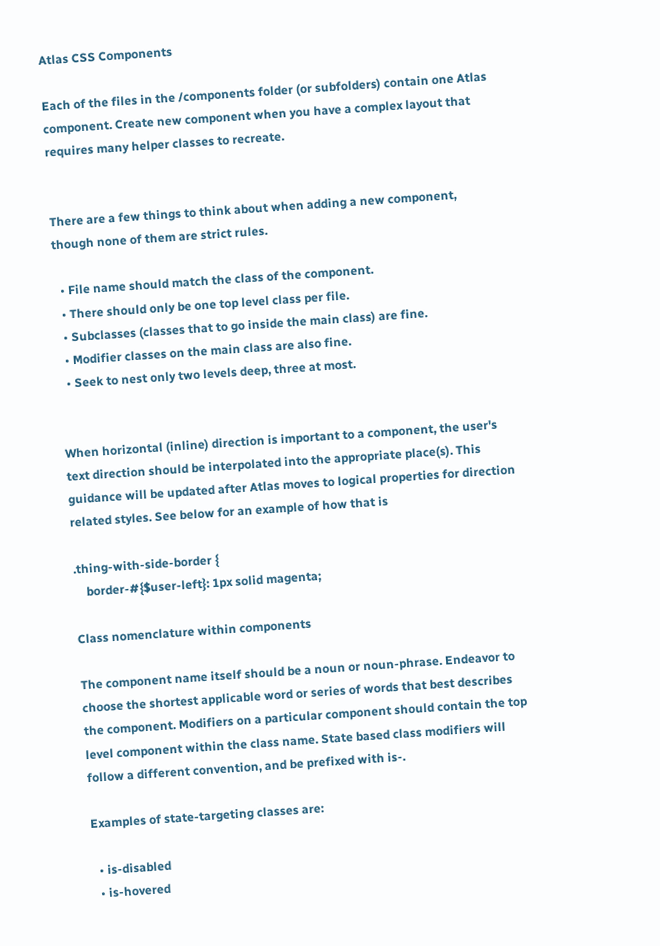Atlas CSS Components

Each of the files in the /components folder (or subfolders) contain one Atlas component. Create new component when you have a complex layout that requires many helper classes to recreate.


There are a few things to think about when adding a new component, though none of them are strict rules.

  • File name should match the class of the component.
  • There should only be one top level class per file.
  • Subclasses (classes that to go inside the main class) are fine.
  • Modifier classes on the main class are also fine.
  • Seek to nest only two levels deep, three at most.


When horizontal (inline) direction is important to a component, the user's text direction should be interpolated into the appropriate place(s). This guidance will be updated after Atlas moves to logical properties for direction related styles. See below for an example of how that is

.thing-with-side-border {
    border-#{$user-left}: 1px solid magenta;

Class nomenclature within components

The component name itself should be a noun or noun-phrase. Endeavor to choose the shortest applicable word or series of words that best describes the component. Modifiers on a particular component should contain the top level component within the class name. State based class modifiers will follow a different convention, and be prefixed with is-.

Examples of state-targeting classes are:

  • is-disabled
  • is-hovered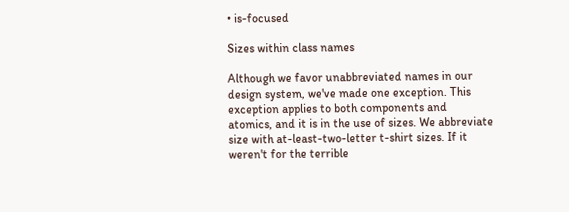• is-focused

Sizes within class names

Although we favor unabbreviated names in our design system, we've made one exception. This exception applies to both components and atomics, and it is in the use of sizes. We abbreviate size with at-least-two-letter t-shirt sizes. If it weren't for the terrible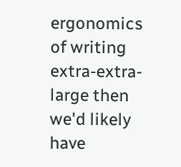ergonomics of writing extra-extra-large then we'd likely have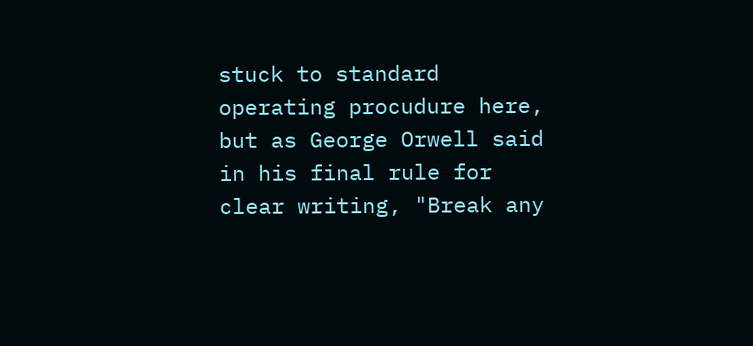stuck to standard operating procudure here, but as George Orwell said in his final rule for clear writing, "Break any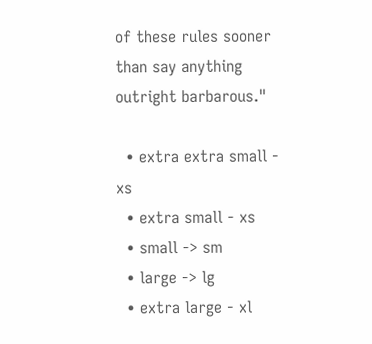of these rules sooner than say anything outright barbarous."

  • extra extra small - xs
  • extra small - xs
  • small -> sm
  • large -> lg
  • extra large - xl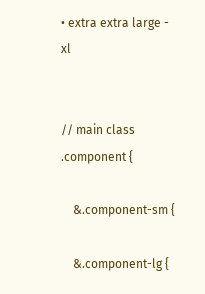• extra extra large - xl


// main class
.component {

    &.component-sm {

    &.component-lg {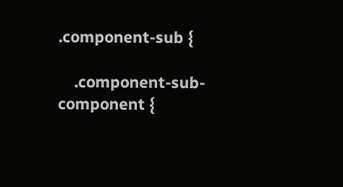.component-sub {

    .component-sub-component {